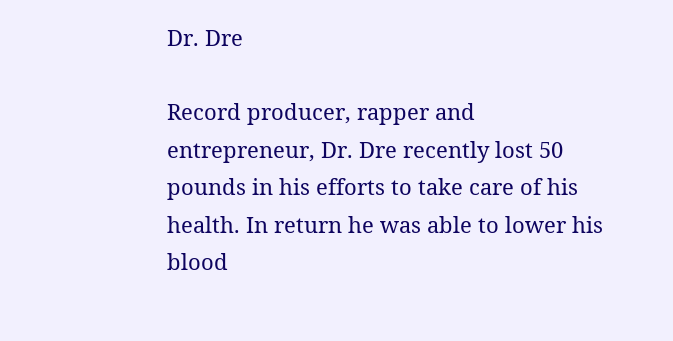Dr. Dre

Record producer, rapper and entrepreneur, Dr. Dre recently lost 50 pounds in his efforts to take care of his health. In return he was able to lower his blood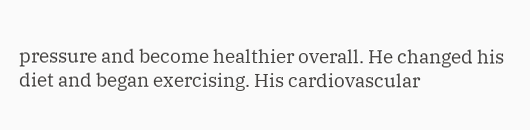pressure and become healthier overall. He changed his diet and began exercising. His cardiovascular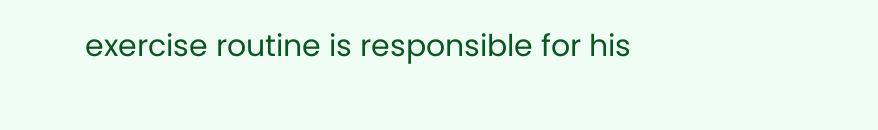exercise routine is responsible for his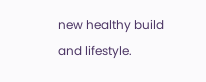new healthy build and lifestyle.